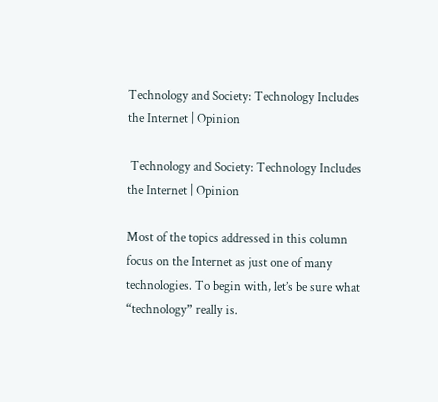Technology and Society: Technology Includes the Internet | Opinion

 Technology and Society: Technology Includes the Internet | Opinion

Most of the topics addressed in this column focus on the Internet as just one of many technologies. To begin with, let’s be sure what “technology” really is.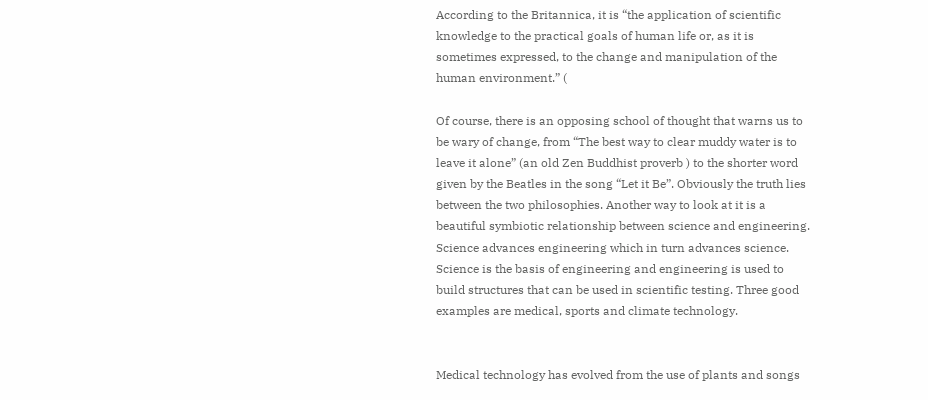According to the Britannica, it is “the application of scientific knowledge to the practical goals of human life or, as it is sometimes expressed, to the change and manipulation of the human environment.” (

Of course, there is an opposing school of thought that warns us to be wary of change, from “The best way to clear muddy water is to leave it alone” (an old Zen Buddhist proverb ) to the shorter word given by the Beatles in the song “Let it Be”. Obviously the truth lies between the two philosophies. Another way to look at it is a beautiful symbiotic relationship between science and engineering. Science advances engineering which in turn advances science. Science is the basis of engineering and engineering is used to build structures that can be used in scientific testing. Three good examples are medical, sports and climate technology.


Medical technology has evolved from the use of plants and songs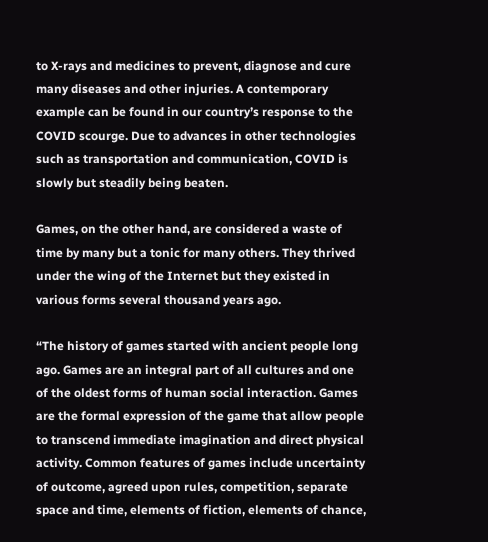to X-rays and medicines to prevent, diagnose and cure many diseases and other injuries. A contemporary example can be found in our country’s response to the COVID scourge. Due to advances in other technologies such as transportation and communication, COVID is slowly but steadily being beaten.

Games, on the other hand, are considered a waste of time by many but a tonic for many others. They thrived under the wing of the Internet but they existed in various forms several thousand years ago.

“The history of games started with ancient people long ago. Games are an integral part of all cultures and one of the oldest forms of human social interaction. Games are the formal expression of the game that allow people to transcend immediate imagination and direct physical activity. Common features of games include uncertainty of outcome, agreed upon rules, competition, separate space and time, elements of fiction, elements of chance,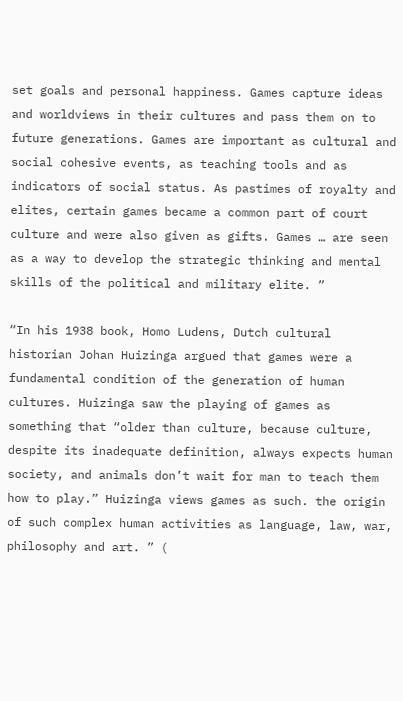set goals and personal happiness. Games capture ideas and worldviews in their cultures and pass them on to future generations. Games are important as cultural and social cohesive events, as teaching tools and as indicators of social status. As pastimes of royalty and elites, certain games became a common part of court culture and were also given as gifts. Games … are seen as a way to develop the strategic thinking and mental skills of the political and military elite. ”

“In his 1938 book, Homo Ludens, Dutch cultural historian Johan Huizinga argued that games were a fundamental condition of the generation of human cultures. Huizinga saw the playing of games as something that “older than culture, because culture, despite its inadequate definition, always expects human society, and animals don’t wait for man to teach them how to play.” Huizinga views games as such. the origin of such complex human activities as language, law, war, philosophy and art. ” (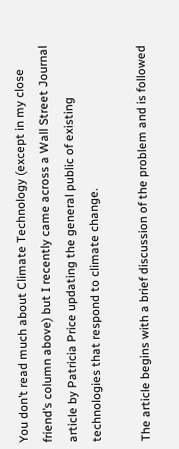You don’t read much about Climate Technology (except in my close friend’s column above) but I recently came across a Wall Street Journal article by Patricia Price updating the general public of existing technologies that respond to climate change.

The article begins with a brief discussion of the problem and is followed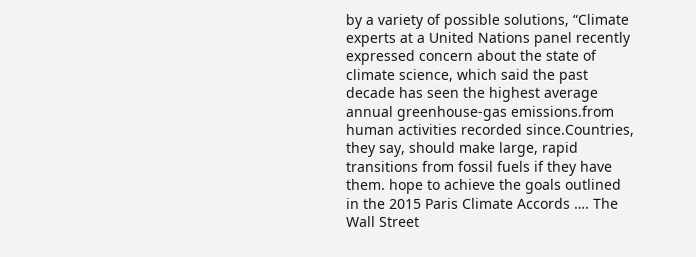by a variety of possible solutions, “Climate experts at a United Nations panel recently expressed concern about the state of climate science, which said the past decade has seen the highest average annual greenhouse-gas emissions.from human activities recorded since.Countries, they say, should make large, rapid transitions from fossil fuels if they have them. hope to achieve the goals outlined in the 2015 Paris Climate Accords …. The Wall Street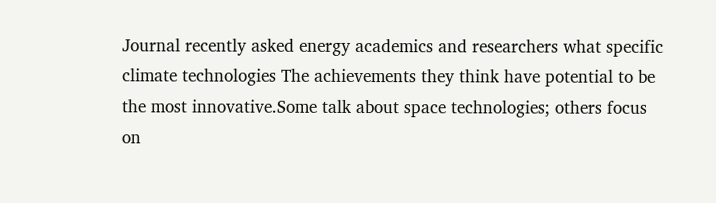Journal recently asked energy academics and researchers what specific climate technologies The achievements they think have potential to be the most innovative.Some talk about space technologies; others focus on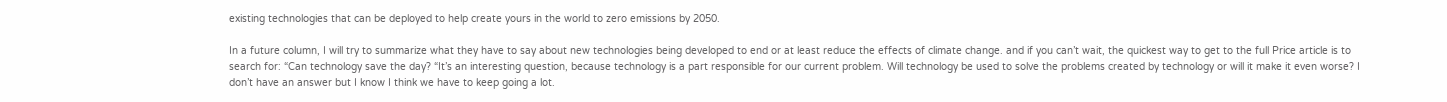existing technologies that can be deployed to help create yours in the world to zero emissions by 2050.

In a future column, I will try to summarize what they have to say about new technologies being developed to end or at least reduce the effects of climate change. and if you can’t wait, the quickest way to get to the full Price article is to search for: “Can technology save the day? “It’s an interesting question, because technology is a part responsible for our current problem. Will technology be used to solve the problems created by technology or will it make it even worse? I don’t have an answer but I know I think we have to keep going a lot.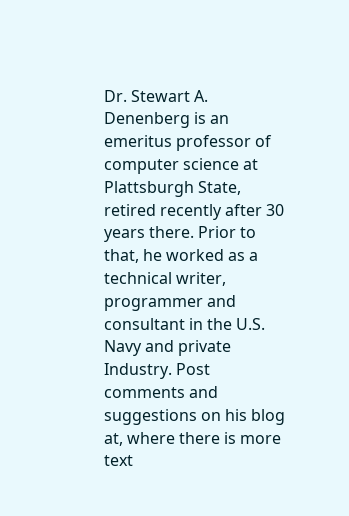Dr. Stewart A. Denenberg is an emeritus professor of computer science at Plattsburgh State, retired recently after 30 years there. Prior to that, he worked as a technical writer, programmer and consultant in the U.S. Navy and private Industry. Post comments and suggestions on his blog at, where there is more text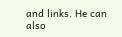and links. He can also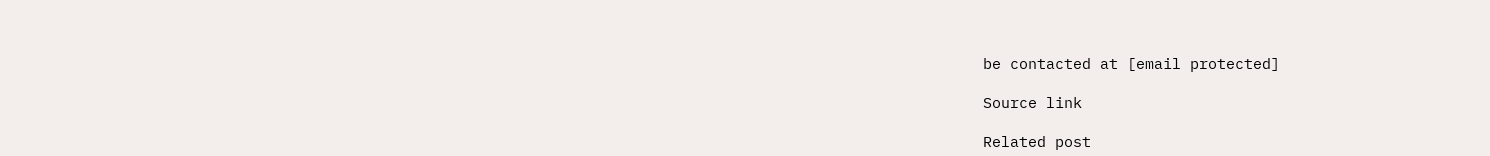be contacted at [email protected]

Source link

Related post